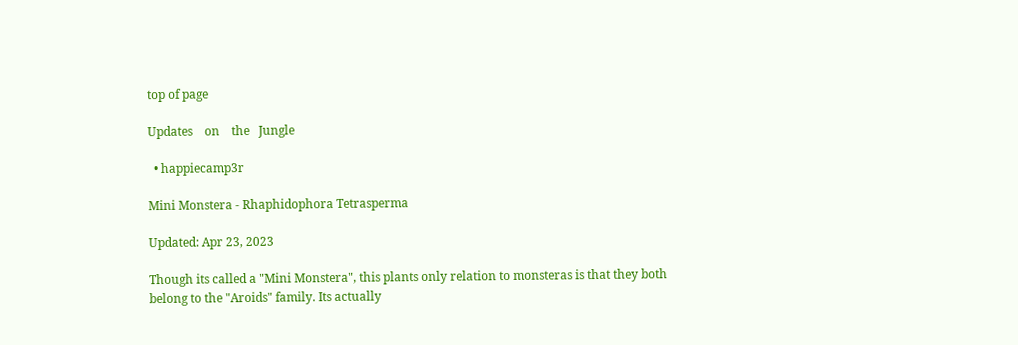top of page

Updates    on    the   Jungle

  • happiecamp3r

Mini Monstera - Rhaphidophora Tetrasperma

Updated: Apr 23, 2023

Though its called a "Mini Monstera", this plants only relation to monsteras is that they both belong to the "Aroids" family. Its actually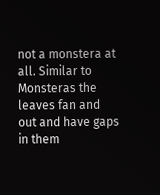not a monstera at all. Similar to Monsteras the leaves fan and out and have gaps in them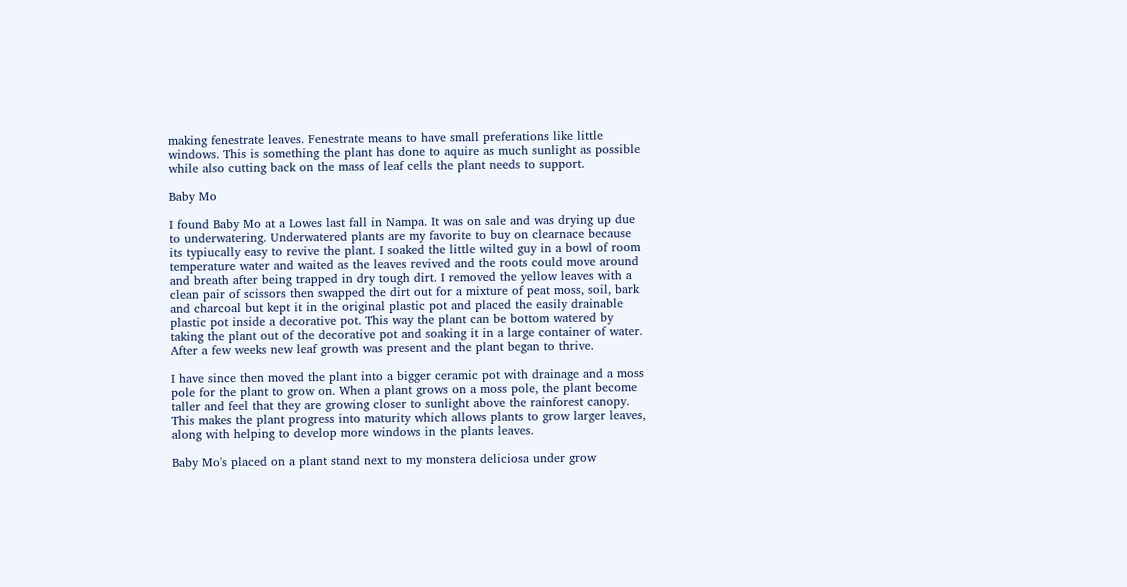making fenestrate leaves. Fenestrate means to have small preferations like little windows. This is something the plant has done to aquire as much sunlight as possible while also cutting back on the mass of leaf cells the plant needs to support.

Baby Mo

I found Baby Mo at a Lowes last fall in Nampa. It was on sale and was drying up due to underwatering. Underwatered plants are my favorite to buy on clearnace because its typiucally easy to revive the plant. I soaked the little wilted guy in a bowl of room temperature water and waited as the leaves revived and the roots could move around and breath after being trapped in dry tough dirt. I removed the yellow leaves with a clean pair of scissors then swapped the dirt out for a mixture of peat moss, soil, bark and charcoal but kept it in the original plastic pot and placed the easily drainable plastic pot inside a decorative pot. This way the plant can be bottom watered by taking the plant out of the decorative pot and soaking it in a large container of water. After a few weeks new leaf growth was present and the plant began to thrive.

I have since then moved the plant into a bigger ceramic pot with drainage and a moss pole for the plant to grow on. When a plant grows on a moss pole, the plant become taller and feel that they are growing closer to sunlight above the rainforest canopy. This makes the plant progress into maturity which allows plants to grow larger leaves, along with helping to develop more windows in the plants leaves.

Baby Mo's placed on a plant stand next to my monstera deliciosa under grow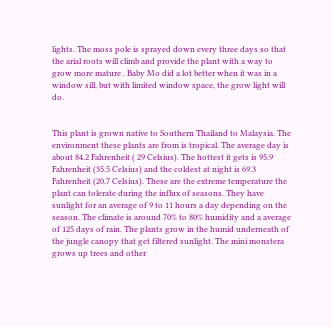lights. The moss pole is sprayed down every three days so that the arial roots will climb and provide the plant with a way to grow more mature . Baby Mo did a lot better when it was in a window sill, but with limited window space, the grow light will do.


This plant is grown native to Southern Thailand to Malaysia. The environment these plants are from is tropical. The average day is about 84.2 Fahrenheit ( 29 Celsius). The hottest it gets is 95.9 Fahrenheit (35.5 Celsius) and the coldest at night is 69.3 Fahrenheit (20.7 Celsius). These are the extreme temperature the plant can tolerate during the influx of seasons. They have sunlight for an average of 9 to 11 hours a day depending on the season. The climate is around 70% to 80% humidity and a average of 125 days of rain. The plants grow in the humid underneath of the jungle canopy that get filtered sunlight. The mini monstera grows up trees and other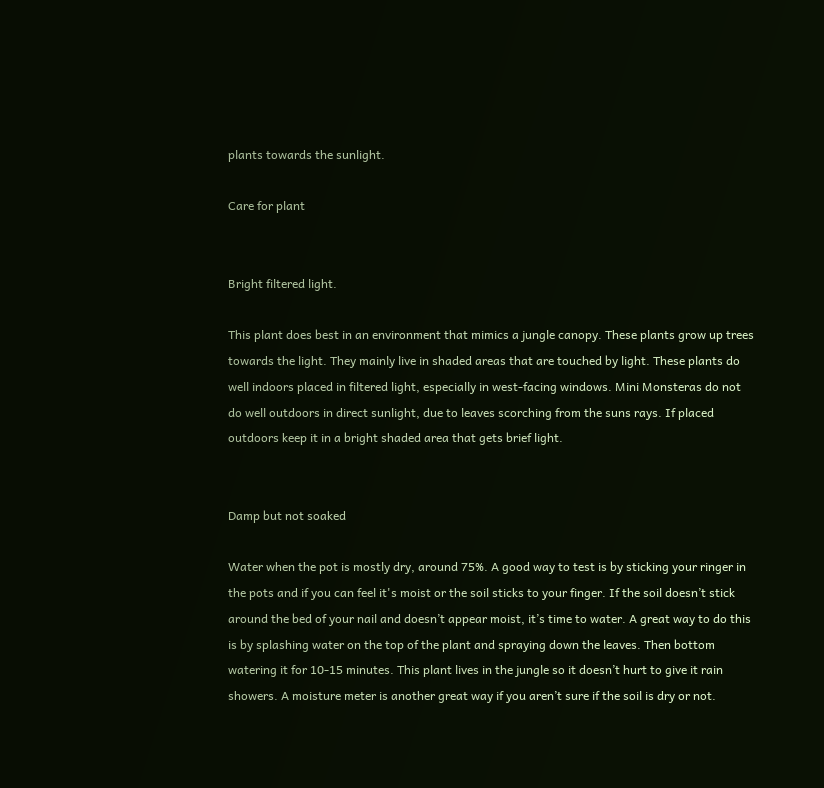plants towards the sunlight.

Care for plant


Bright filtered light.

This plant does best in an environment that mimics a jungle canopy. These plants grow up trees towards the light. They mainly live in shaded areas that are touched by light. These plants do well indoors placed in filtered light, especially in west-facing windows. Mini Monsteras do not do well outdoors in direct sunlight, due to leaves scorching from the suns rays. If placed outdoors keep it in a bright shaded area that gets brief light.


Damp but not soaked

Water when the pot is mostly dry, around 75%. A good way to test is by sticking your ringer in the pots and if you can feel it's moist or the soil sticks to your finger. If the soil doesn’t stick around the bed of your nail and doesn’t appear moist, it’s time to water. A great way to do this is by splashing water on the top of the plant and spraying down the leaves. Then bottom watering it for 10-15 minutes. This plant lives in the jungle so it doesn’t hurt to give it rain showers. A moisture meter is another great way if you aren’t sure if the soil is dry or not.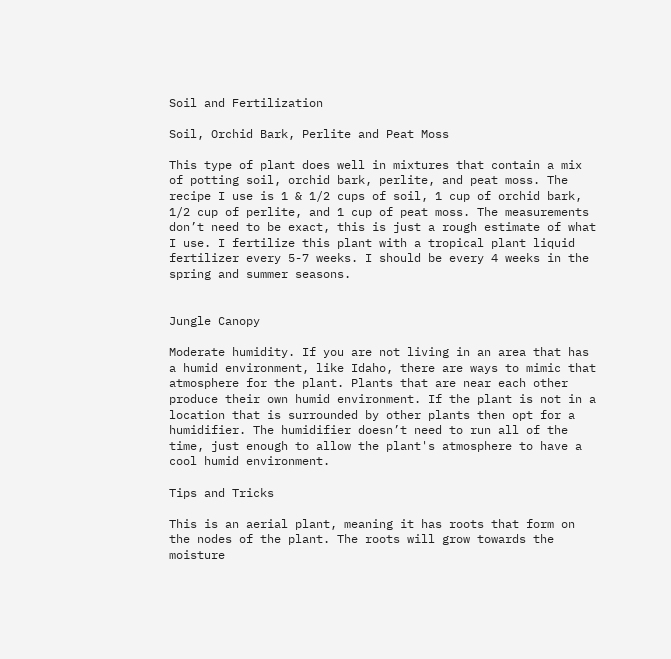Soil and Fertilization

Soil, Orchid Bark, Perlite and Peat Moss

This type of plant does well in mixtures that contain a mix of potting soil, orchid bark, perlite, and peat moss. The recipe I use is 1 & 1/2 cups of soil, 1 cup of orchid bark, 1/2 cup of perlite, and 1 cup of peat moss. The measurements don’t need to be exact, this is just a rough estimate of what I use. I fertilize this plant with a tropical plant liquid fertilizer every 5-7 weeks. I should be every 4 weeks in the spring and summer seasons.


Jungle Canopy

Moderate humidity. If you are not living in an area that has a humid environment, like Idaho, there are ways to mimic that atmosphere for the plant. Plants that are near each other produce their own humid environment. If the plant is not in a location that is surrounded by other plants then opt for a humidifier. The humidifier doesn’t need to run all of the time, just enough to allow the plant's atmosphere to have a cool humid environment.

Tips and Tricks

This is an aerial plant, meaning it has roots that form on the nodes of the plant. The roots will grow towards the moisture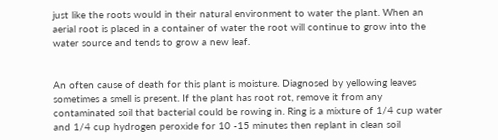just like the roots would in their natural environment to water the plant. When an aerial root is placed in a container of water the root will continue to grow into the water source and tends to grow a new leaf.


An often cause of death for this plant is moisture. Diagnosed by yellowing leaves sometimes a smell is present. If the plant has root rot, remove it from any contaminated soil that bacterial could be rowing in. Ring is a mixture of 1/4 cup water and 1/4 cup hydrogen peroxide for 10 -15 minutes then replant in clean soil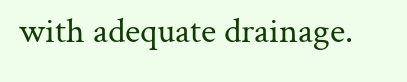with adequate drainage.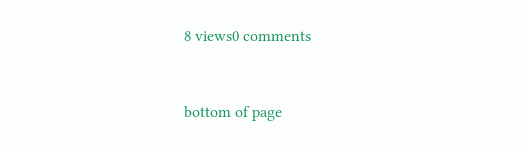8 views0 comments


bottom of page